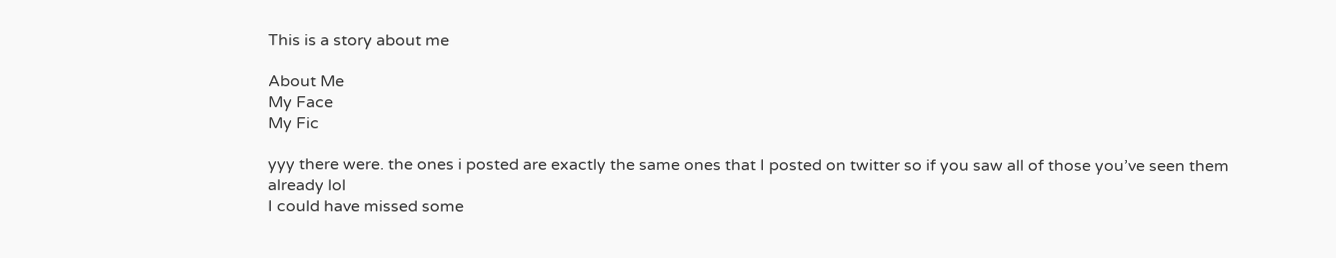This is a story about me

About Me
My Face
My Fic

yyy there were. the ones i posted are exactly the same ones that I posted on twitter so if you saw all of those you’ve seen them already lol
I could have missed some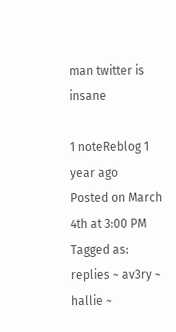man twitter is insane

1 noteReblog 1 year ago
Posted on March 4th at 3:00 PM
Tagged as: replies ~ av3ry ~ hallie ~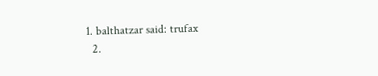1. balthatzar said: trufax
  2.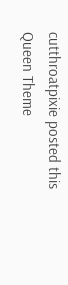cutthroatpixie posted this
Queen Theme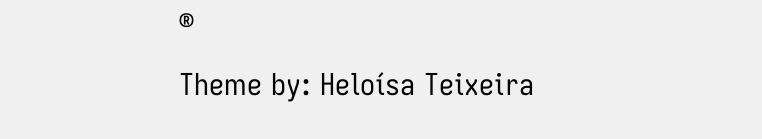®
Theme by: Heloísa Teixeira